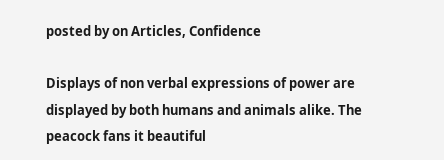posted by on Articles, Confidence

Displays of non verbal expressions of power are displayed by both humans and animals alike. The peacock fans it beautiful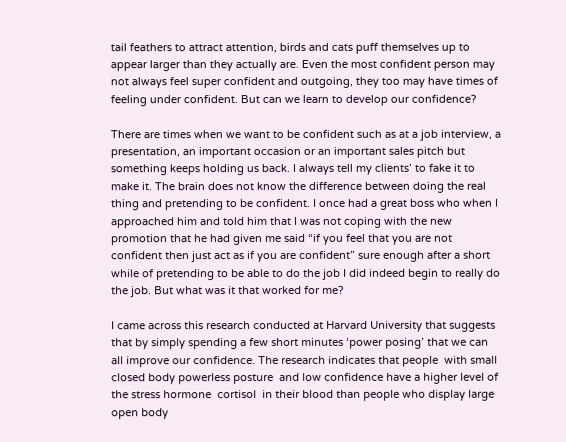tail feathers to attract attention, birds and cats puff themselves up to appear larger than they actually are. Even the most confident person may not always feel super confident and outgoing, they too may have times of feeling under confident. But can we learn to develop our confidence?

There are times when we want to be confident such as at a job interview, a presentation, an important occasion or an important sales pitch but something keeps holding us back. I always tell my clients’ to fake it to make it. The brain does not know the difference between doing the real thing and pretending to be confident. I once had a great boss who when I approached him and told him that I was not coping with the new promotion that he had given me said “if you feel that you are not confident then just act as if you are confident” sure enough after a short while of pretending to be able to do the job I did indeed begin to really do the job. But what was it that worked for me?

I came across this research conducted at Harvard University that suggests that by simply spending a few short minutes ‘power posing’ that we can all improve our confidence. The research indicates that people  with small closed body powerless posture  and low confidence have a higher level of the stress hormone  cortisol  in their blood than people who display large open body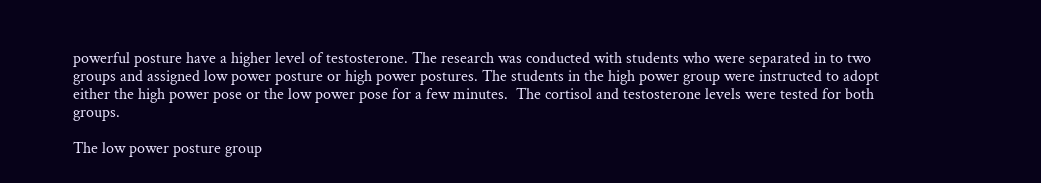powerful posture have a higher level of testosterone. The research was conducted with students who were separated in to two groups and assigned low power posture or high power postures. The students in the high power group were instructed to adopt either the high power pose or the low power pose for a few minutes.  The cortisol and testosterone levels were tested for both groups.

The low power posture group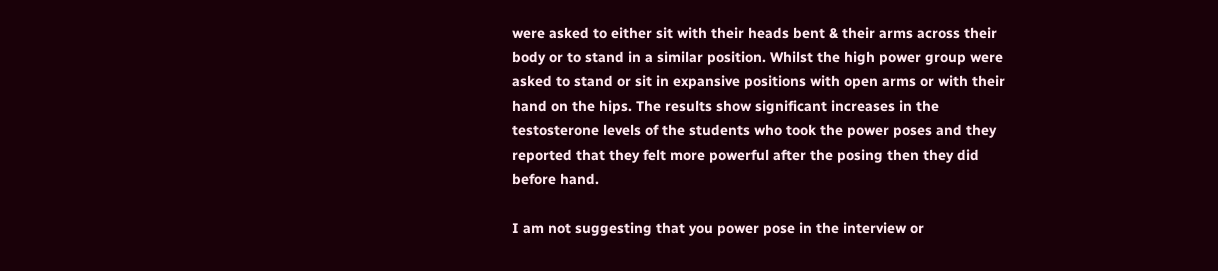were asked to either sit with their heads bent & their arms across their body or to stand in a similar position. Whilst the high power group were asked to stand or sit in expansive positions with open arms or with their hand on the hips. The results show significant increases in the testosterone levels of the students who took the power poses and they reported that they felt more powerful after the posing then they did before hand.

I am not suggesting that you power pose in the interview or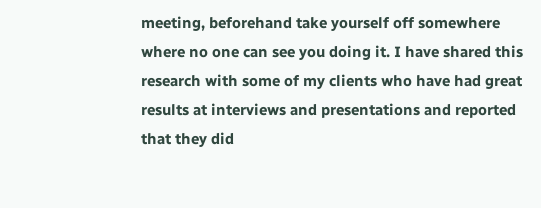meeting, beforehand take yourself off somewhere where no one can see you doing it. I have shared this research with some of my clients who have had great results at interviews and presentations and reported that they did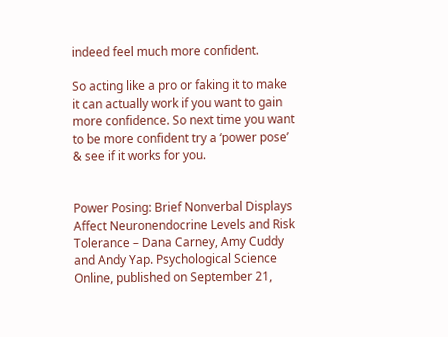indeed feel much more confident.

So acting like a pro or faking it to make it can actually work if you want to gain more confidence. So next time you want to be more confident try a ‘power pose’ & see if it works for you.


Power Posing: Brief Nonverbal Displays Affect Neuronendocrine Levels and Risk Tolerance – Dana Carney, Amy Cuddy and Andy Yap. Psychological Science Online, published on September 21,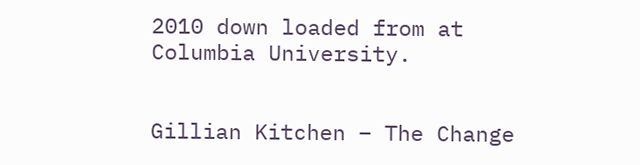2010 down loaded from at Columbia University.


Gillian Kitchen – The Change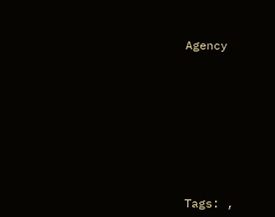Agency










Tags: ,